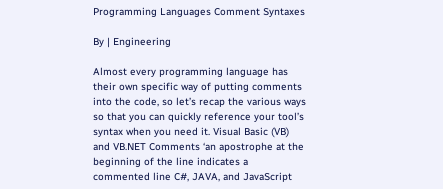Programming Languages Comment Syntaxes

By | Engineering

Almost every programming language has their own specific way of putting comments into the code, so let’s recap the various ways so that you can quickly reference your tool’s syntax when you need it. Visual Basic (VB) and VB.NET Comments ‘an apostrophe at the beginning of the line indicates a commented line C#, JAVA, and JavaScript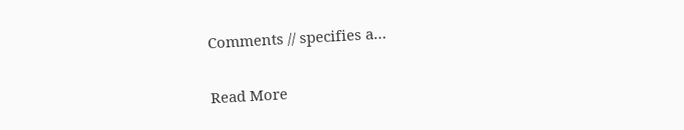Comments // specifies a…

Read More